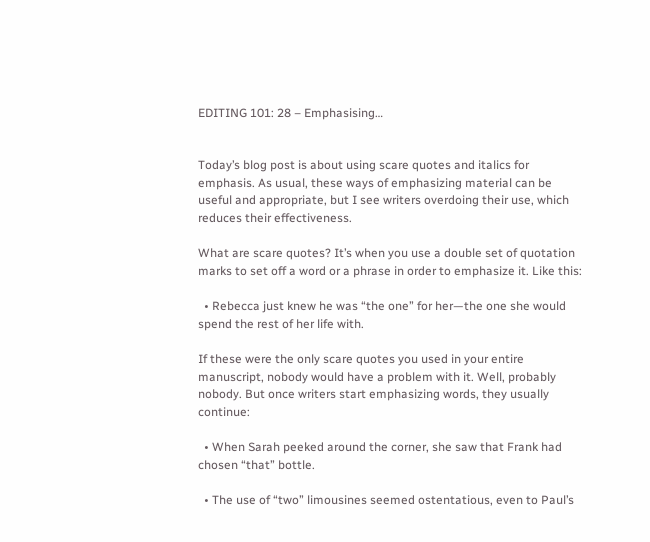EDITING 101: 28 – Emphasising…


Today’s blog post is about using scare quotes and italics for emphasis. As usual, these ways of emphasizing material can be useful and appropriate, but I see writers overdoing their use, which reduces their effectiveness.

What are scare quotes? It’s when you use a double set of quotation marks to set off a word or a phrase in order to emphasize it. Like this:

  • Rebecca just knew he was “the one” for her—the one she would spend the rest of her life with.

If these were the only scare quotes you used in your entire manuscript, nobody would have a problem with it. Well, probably nobody. But once writers start emphasizing words, they usually continue:

  • When Sarah peeked around the corner, she saw that Frank had chosen “that” bottle.

  • The use of “two” limousines seemed ostentatious, even to Paul’s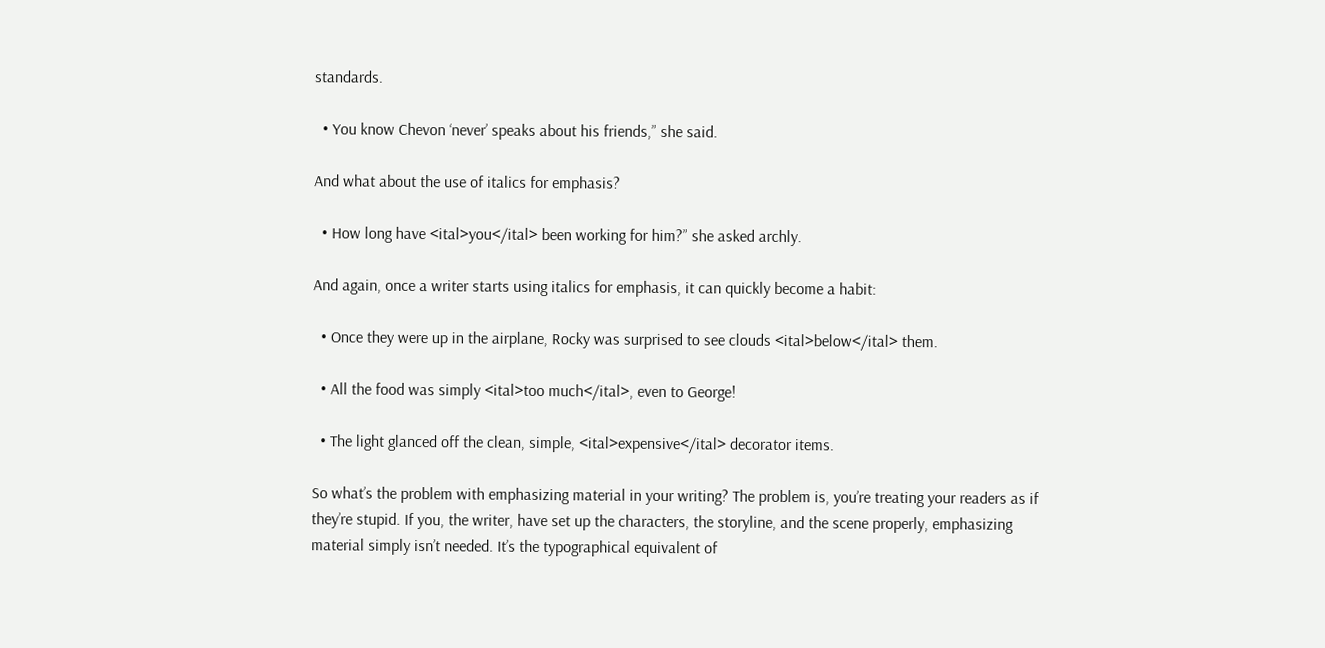standards.

  • You know Chevon ‘never’ speaks about his friends,” she said.

And what about the use of italics for emphasis?

  • How long have <ital>you</ital> been working for him?” she asked archly.

And again, once a writer starts using italics for emphasis, it can quickly become a habit:

  • Once they were up in the airplane, Rocky was surprised to see clouds <ital>below</ital> them.

  • All the food was simply <ital>too much</ital>, even to George!

  • The light glanced off the clean, simple, <ital>expensive</ital> decorator items.

So what’s the problem with emphasizing material in your writing? The problem is, you’re treating your readers as if they’re stupid. If you, the writer, have set up the characters, the storyline, and the scene properly, emphasizing material simply isn’t needed. It’s the typographical equivalent of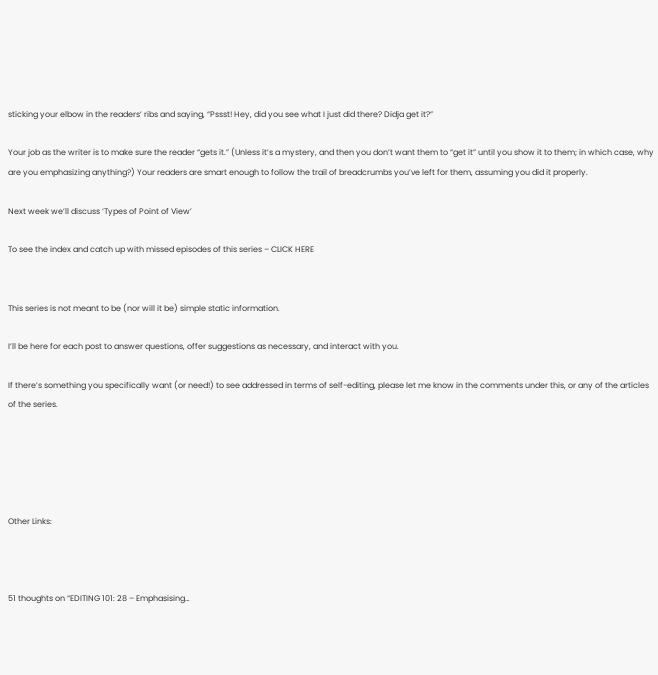sticking your elbow in the readers’ ribs and saying, “Pssst! Hey, did you see what I just did there? Didja get it?”

Your job as the writer is to make sure the reader “gets it.” (Unless it’s a mystery, and then you don’t want them to “get it” until you show it to them; in which case, why are you emphasizing anything?) Your readers are smart enough to follow the trail of breadcrumbs you’ve left for them, assuming you did it properly.

Next week we’ll discuss ‘Types of Point of View’

To see the index and catch up with missed episodes of this series – CLICK HERE


This series is not meant to be (nor will it be) simple static information.

I’ll be here for each post to answer questions, offer suggestions as necessary, and interact with you.

If there’s something you specifically want (or need!) to see addressed in terms of self-editing, please let me know in the comments under this, or any of the articles of the series.





Other Links:



51 thoughts on “EDITING 101: 28 – Emphasising…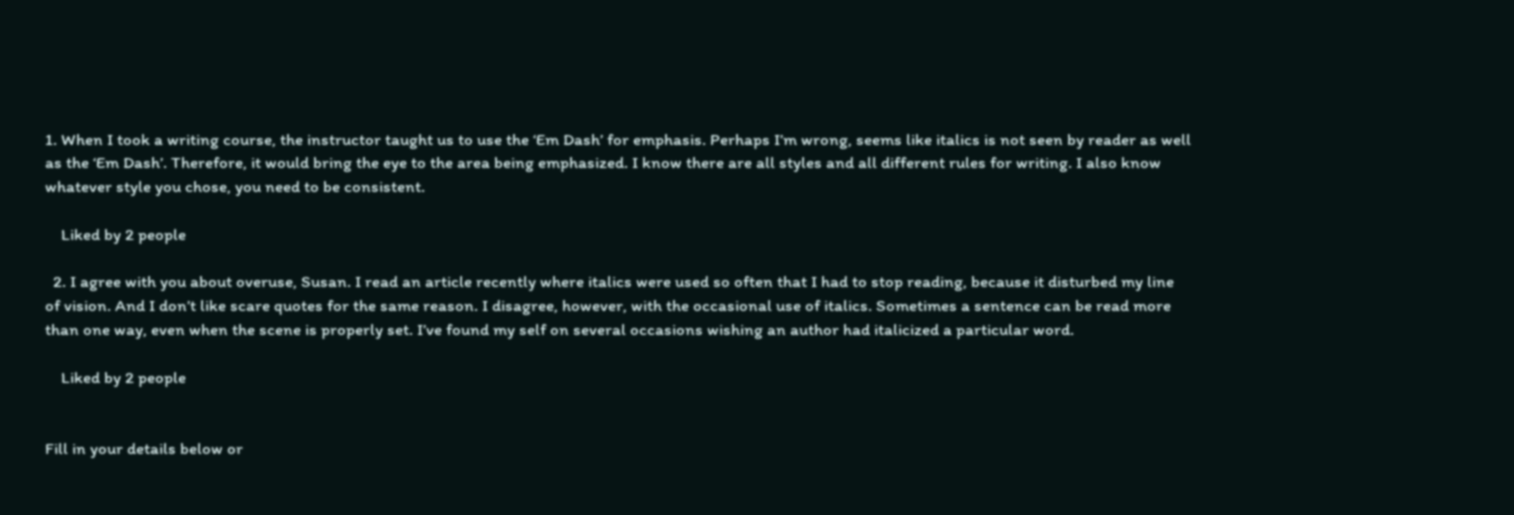1. When I took a writing course, the instructor taught us to use the ‘Em Dash’ for emphasis. Perhaps I’m wrong, seems like italics is not seen by reader as well as the ‘Em Dash’. Therefore, it would bring the eye to the area being emphasized. I know there are all styles and all different rules for writing. I also know whatever style you chose, you need to be consistent.

    Liked by 2 people

  2. I agree with you about overuse, Susan. I read an article recently where italics were used so often that I had to stop reading, because it disturbed my line of vision. And I don’t like scare quotes for the same reason. I disagree, however, with the occasional use of italics. Sometimes a sentence can be read more than one way, even when the scene is properly set. I’ve found my self on several occasions wishing an author had italicized a particular word.

    Liked by 2 people


Fill in your details below or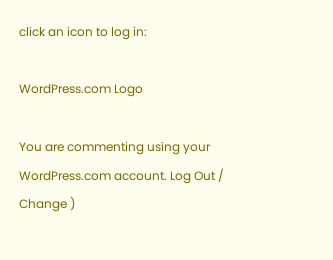click an icon to log in:

WordPress.com Logo

You are commenting using your WordPress.com account. Log Out /  Change )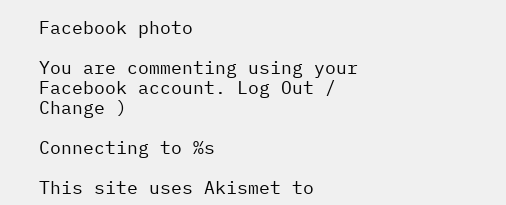Facebook photo

You are commenting using your Facebook account. Log Out /  Change )

Connecting to %s

This site uses Akismet to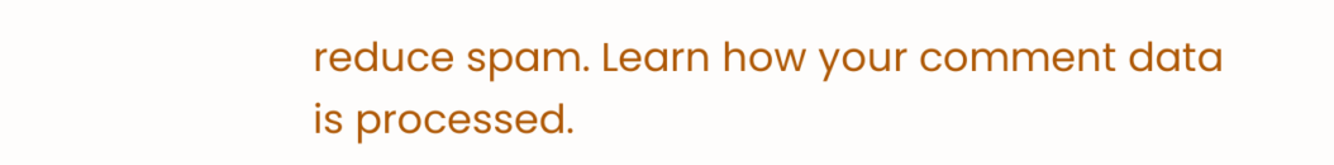reduce spam. Learn how your comment data is processed.